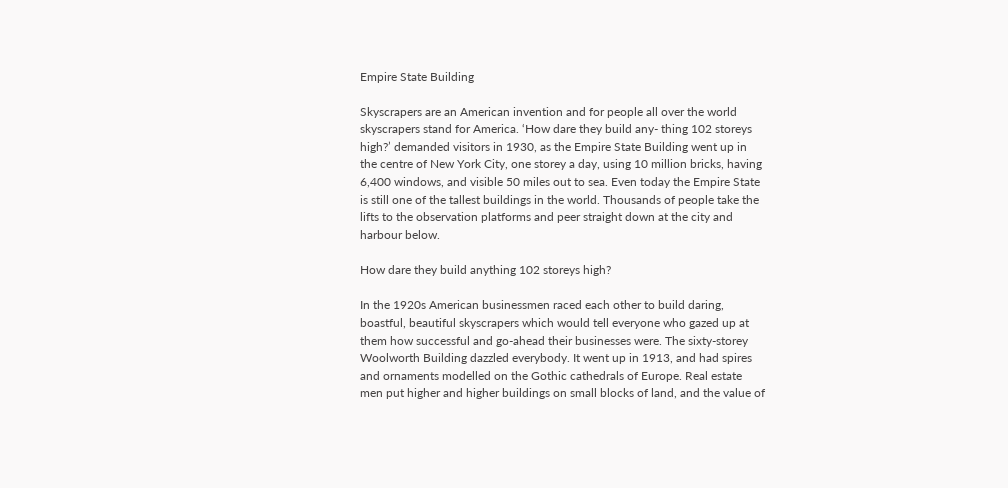Empire State Building

Skyscrapers are an American invention and for people all over the world skyscrapers stand for America. ‘How dare they build any- thing 102 storeys high?’ demanded visitors in 1930, as the Empire State Building went up in the centre of New York City, one storey a day, using 10 million bricks, having 6,400 windows, and visible 50 miles out to sea. Even today the Empire State is still one of the tallest buildings in the world. Thousands of people take the lifts to the observation platforms and peer straight down at the city and harbour below.

How dare they build anything 102 storeys high?

In the 1920s American businessmen raced each other to build daring, boastful, beautiful skyscrapers which would tell everyone who gazed up at them how successful and go-ahead their businesses were. The sixty-storey Woolworth Building dazzled everybody. It went up in 1913, and had spires and ornaments modelled on the Gothic cathedrals of Europe. Real estate men put higher and higher buildings on small blocks of land, and the value of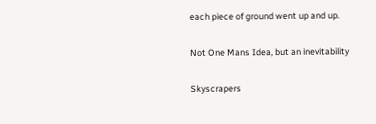each piece of ground went up and up.

Not One Mans Idea, but an inevitability

Skyscrapers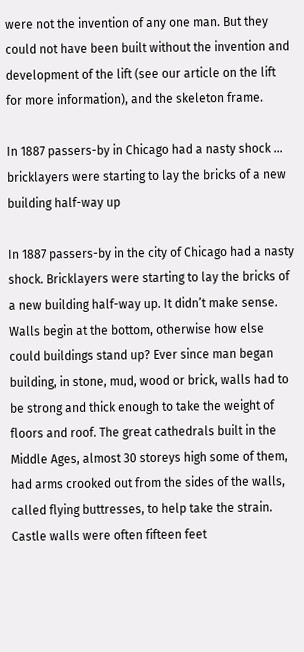were not the invention of any one man. But they could not have been built without the invention and development of the lift (see our article on the lift for more information), and the skeleton frame.

In 1887 passers-by in Chicago had a nasty shock … bricklayers were starting to lay the bricks of a new building half-way up

In 1887 passers-by in the city of Chicago had a nasty shock. Bricklayers were starting to lay the bricks of a new building half-way up. It didn’t make sense. Walls begin at the bottom, otherwise how else could buildings stand up? Ever since man began building, in stone, mud, wood or brick, walls had to be strong and thick enough to take the weight of floors and roof. The great cathedrals built in the Middle Ages, almost 30 storeys high some of them, had arms crooked out from the sides of the walls, called flying buttresses, to help take the strain. Castle walls were often fifteen feet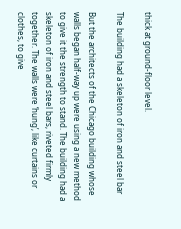thick at ground-floor level.

The building had a skeleton of iron and steel bar

But the architects of the Chicago building whose walls began half-way up were using a new method to give it the strength to stand. The building had a skeleton of iron and steel bars, riveted firmly together. The walls were ‘hung’, like curtains or clothes, to give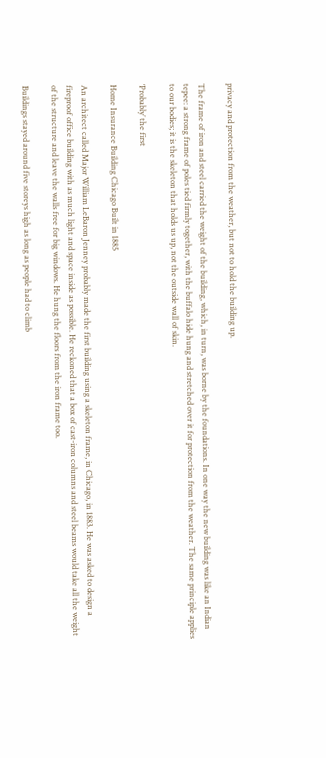privacy and protection from the weather, but not to hold the building up.

The frame of iron and steel carried the weight of the building, which, in turn, was borne by the foundations. In one way the new building was like an Indian tepee: a strong frame of poles tied firmly together, with the buffalo hide hung and stretched over it for protection from the weather. The same principle applies to our bodies; it is the skeleton that holds us up, not the outside wall of skin.

‘Probably’ the first

Home Insurance Building Chicago Built in 1885

An architect called Major William LeBaron Jenney probably made the first building using a skeleton frame, in Chicago, in 1883. He was asked to design a fireproof office building with as much light and space inside as possible. He reckoned that a box of cast-iron columns and steel beams would take all the weight of the structure and leave the walls free for big windows. He hung the floors from the iron frame too.

Buildings stayed around five storeys high as long as people had to climb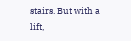stairs. But with a lift,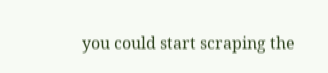you could start scraping the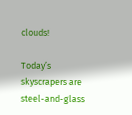clouds!

Today’s skyscrapers are steel-and-glass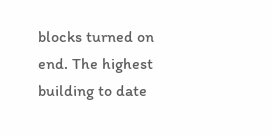blocks turned on end. The highest building to date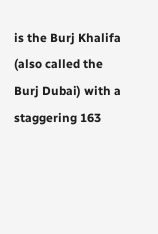is the Burj Khalifa (also called the Burj Dubai) with a staggering 163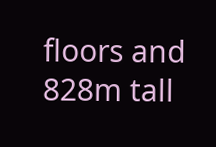floors and 828m tall